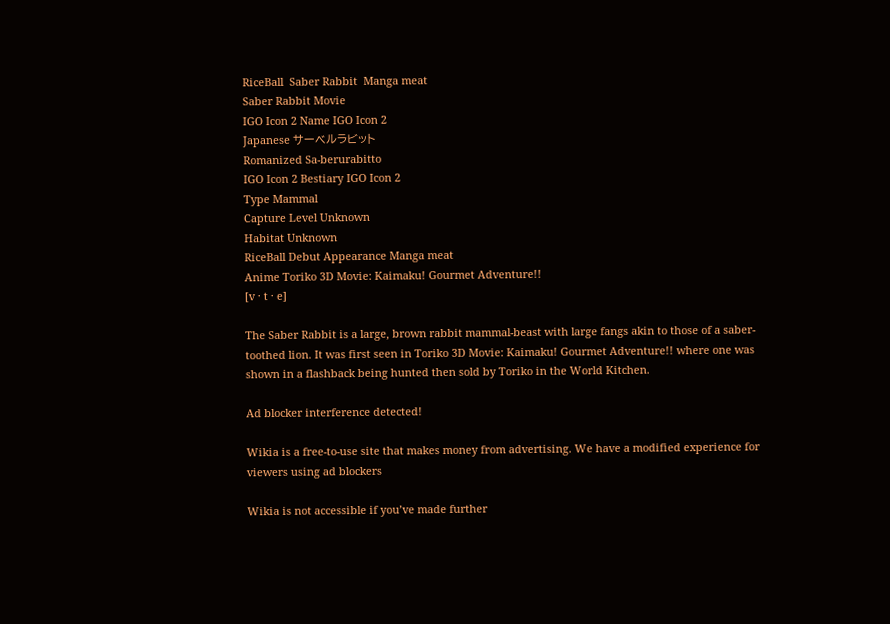RiceBall  Saber Rabbit  Manga meat
Saber Rabbit Movie
IGO Icon 2 Name IGO Icon 2
Japanese サーベルラビット
Romanized Sa-berurabitto
IGO Icon 2 Bestiary IGO Icon 2
Type Mammal
Capture Level Unknown
Habitat Unknown
RiceBall Debut Appearance Manga meat
Anime Toriko 3D Movie: Kaimaku! Gourmet Adventure!!
[v · t · e]

The Saber Rabbit is a large, brown rabbit mammal-beast with large fangs akin to those of a saber-toothed lion. It was first seen in Toriko 3D Movie: Kaimaku! Gourmet Adventure!! where one was shown in a flashback being hunted then sold by Toriko in the World Kitchen.

Ad blocker interference detected!

Wikia is a free-to-use site that makes money from advertising. We have a modified experience for viewers using ad blockers

Wikia is not accessible if you’ve made further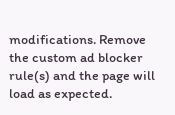modifications. Remove the custom ad blocker rule(s) and the page will load as expected.